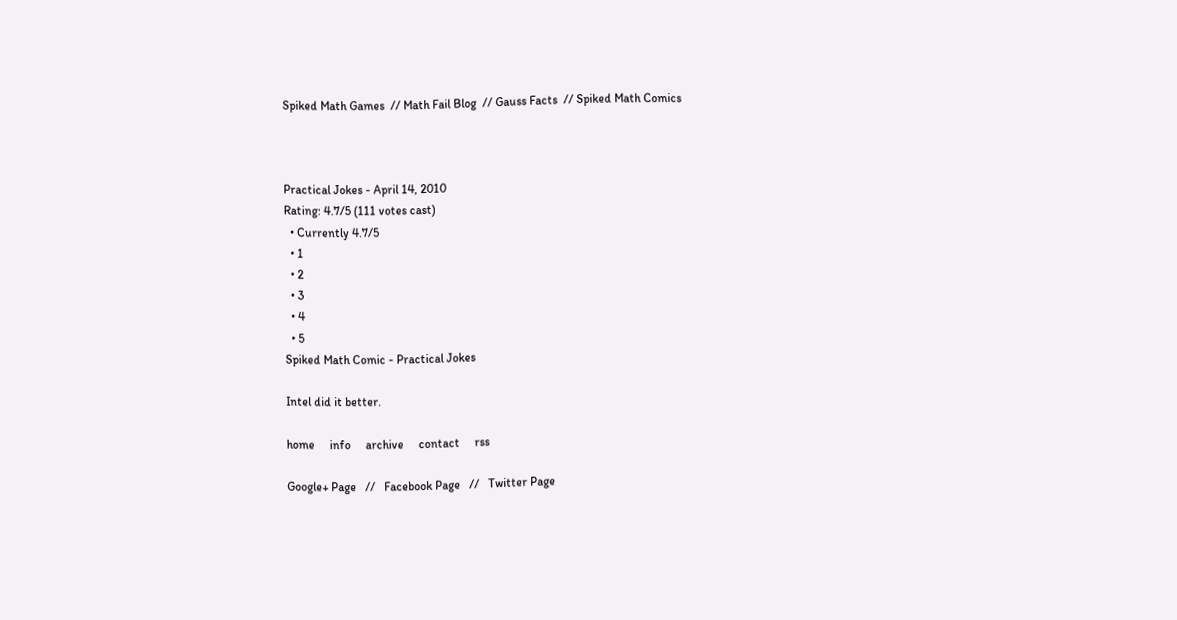Spiked Math Games  // Math Fail Blog  // Gauss Facts  // Spiked Math Comics



Practical Jokes - April 14, 2010
Rating: 4.7/5 (111 votes cast)
  • Currently 4.7/5
  • 1
  • 2
  • 3
  • 4
  • 5
Spiked Math Comic - Practical Jokes

Intel did it better.

home     info     archive     contact     rss

Google+ Page   //   Facebook Page   //   Twitter Page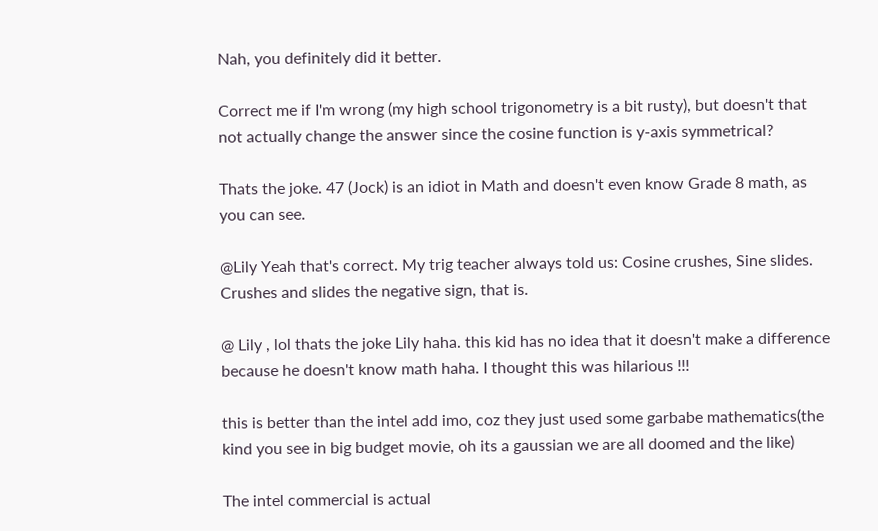Nah, you definitely did it better.

Correct me if I'm wrong (my high school trigonometry is a bit rusty), but doesn't that not actually change the answer since the cosine function is y-axis symmetrical?

Thats the joke. 47 (Jock) is an idiot in Math and doesn't even know Grade 8 math, as you can see.

@Lily Yeah that's correct. My trig teacher always told us: Cosine crushes, Sine slides. Crushes and slides the negative sign, that is.

@ Lily , lol thats the joke Lily haha. this kid has no idea that it doesn't make a difference because he doesn't know math haha. I thought this was hilarious !!!

this is better than the intel add imo, coz they just used some garbabe mathematics(the kind you see in big budget movie, oh its a gaussian we are all doomed and the like)

The intel commercial is actual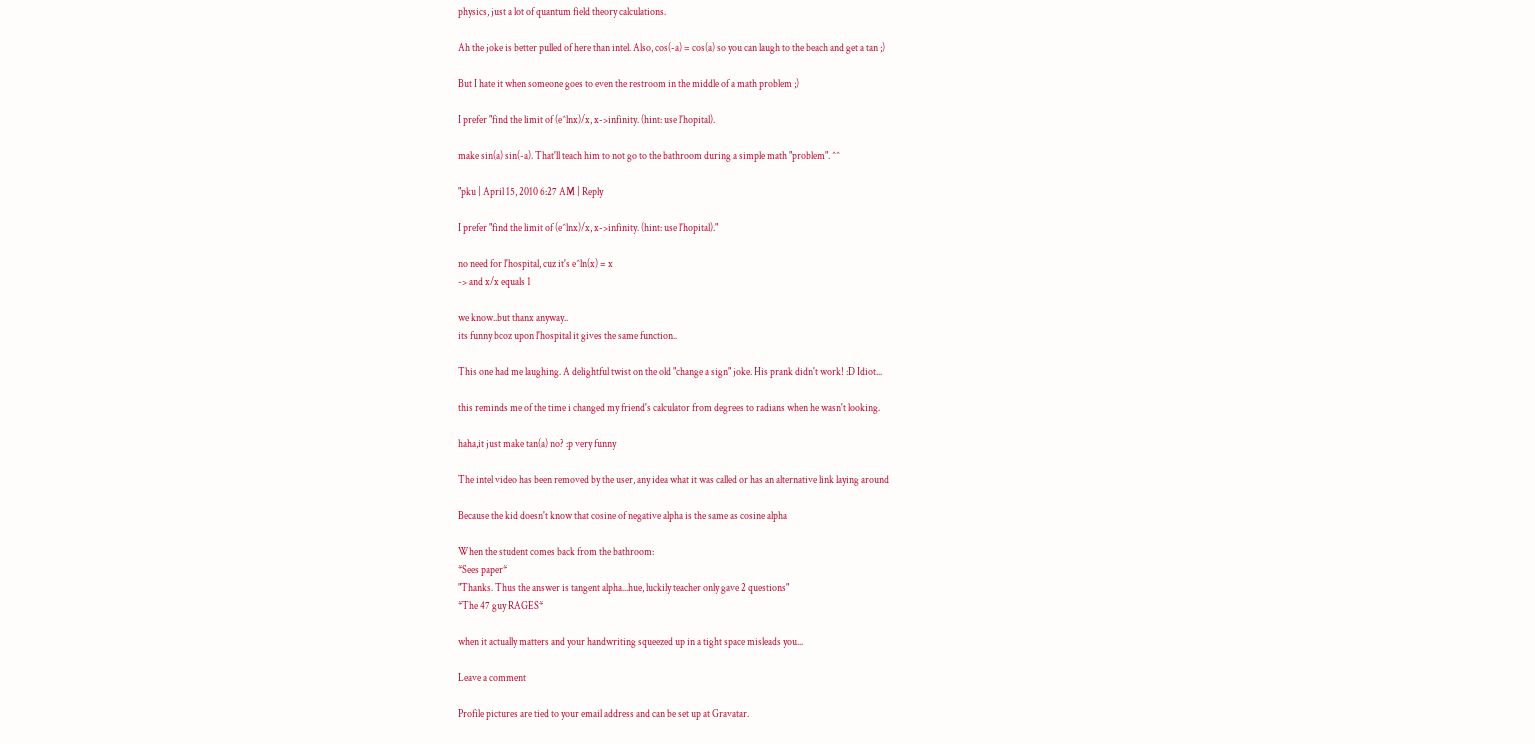physics, just a lot of quantum field theory calculations.

Ah the joke is better pulled of here than intel. Also, cos(-a) = cos(a) so you can laugh to the beach and get a tan ;)

But I hate it when someone goes to even the restroom in the middle of a math problem ;)

I prefer "find the limit of (e^lnx)/x, x->infinity. (hint: use l'hopital).

make sin(a) sin(-a). That'll teach him to not go to the bathroom during a simple math "problem". ^^

"pku | April 15, 2010 6:27 AM | Reply

I prefer "find the limit of (e^lnx)/x, x->infinity. (hint: use l'hopital)."

no need for l'hospital, cuz it's e^ln(x) = x
-> and x/x equals 1

we know..but thanx anyway..
its funny bcoz upon l'hospital it gives the same function..

This one had me laughing. A delightful twist on the old "change a sign" joke. His prank didn't work! :D Idiot...

this reminds me of the time i changed my friend's calculator from degrees to radians when he wasn't looking.

haha,it just make tan(a) no? :p very funny

The intel video has been removed by the user, any idea what it was called or has an alternative link laying around

Because the kid doesn't know that cosine of negative alpha is the same as cosine alpha

When the student comes back from the bathroom:
*Sees paper*
"Thanks. Thus the answer is tangent alpha...hue, luckily teacher only gave 2 questions"
*The 47 guy RAGES*

when it actually matters and your handwriting squeezed up in a tight space misleads you...

Leave a comment

Profile pictures are tied to your email address and can be set up at Gravatar.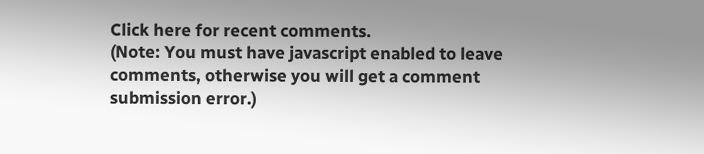Click here for recent comments.
(Note: You must have javascript enabled to leave comments, otherwise you will get a comment submission error.)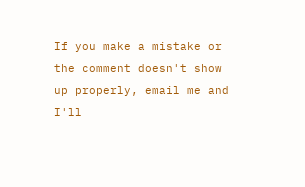If you make a mistake or the comment doesn't show up properly, email me and I'll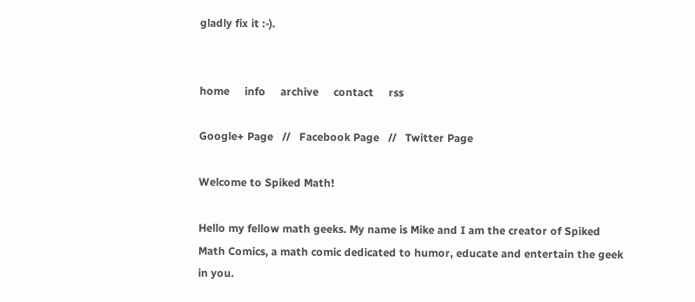gladly fix it :-).


home     info     archive     contact     rss

Google+ Page   //   Facebook Page   //   Twitter Page

Welcome to Spiked Math!

Hello my fellow math geeks. My name is Mike and I am the creator of Spiked Math Comics, a math comic dedicated to humor, educate and entertain the geek in you.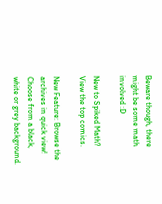Beware though, there might be some math involved :D

New to Spiked Math?
View the top comics.

New Feature: Browse the archives in quick view! Choose from a black, white or grey background.